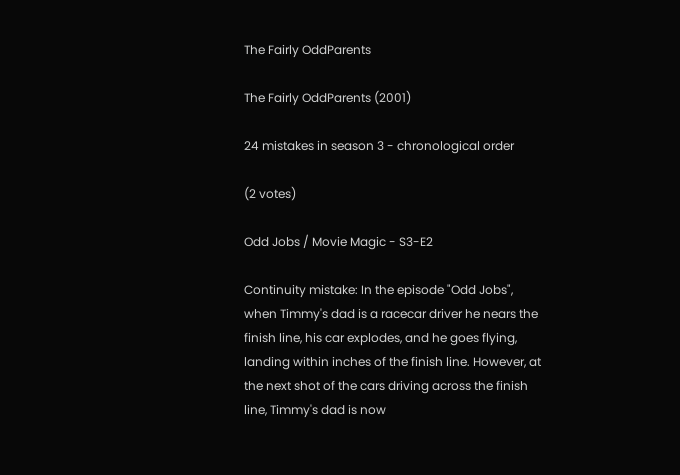The Fairly OddParents

The Fairly OddParents (2001)

24 mistakes in season 3 - chronological order

(2 votes)

Odd Jobs / Movie Magic - S3-E2

Continuity mistake: In the episode "Odd Jobs", when Timmy's dad is a racecar driver he nears the finish line, his car explodes, and he goes flying, landing within inches of the finish line. However, at the next shot of the cars driving across the finish line, Timmy's dad is now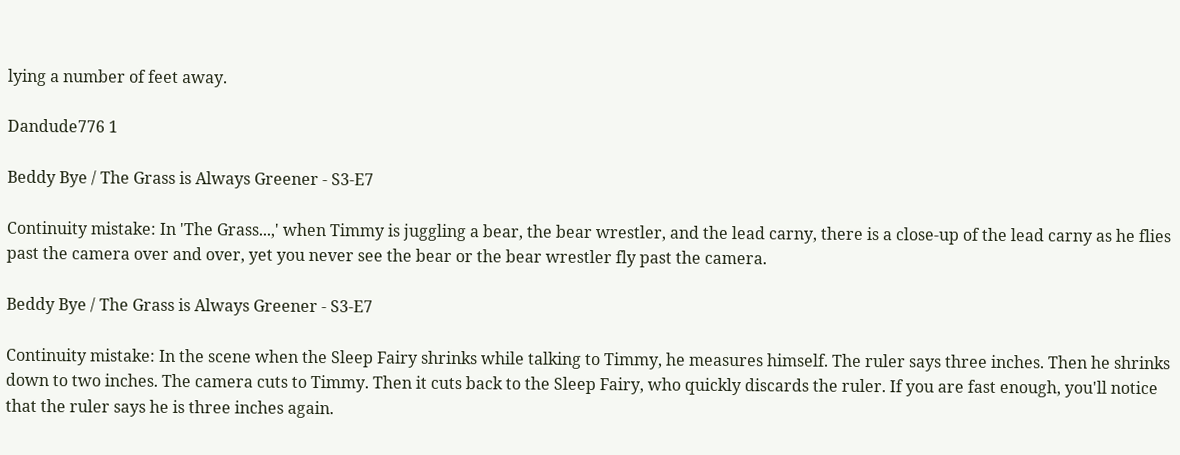lying a number of feet away.

Dandude776 1

Beddy Bye / The Grass is Always Greener - S3-E7

Continuity mistake: In 'The Grass...,' when Timmy is juggling a bear, the bear wrestler, and the lead carny, there is a close-up of the lead carny as he flies past the camera over and over, yet you never see the bear or the bear wrestler fly past the camera.

Beddy Bye / The Grass is Always Greener - S3-E7

Continuity mistake: In the scene when the Sleep Fairy shrinks while talking to Timmy, he measures himself. The ruler says three inches. Then he shrinks down to two inches. The camera cuts to Timmy. Then it cuts back to the Sleep Fairy, who quickly discards the ruler. If you are fast enough, you'll notice that the ruler says he is three inches again.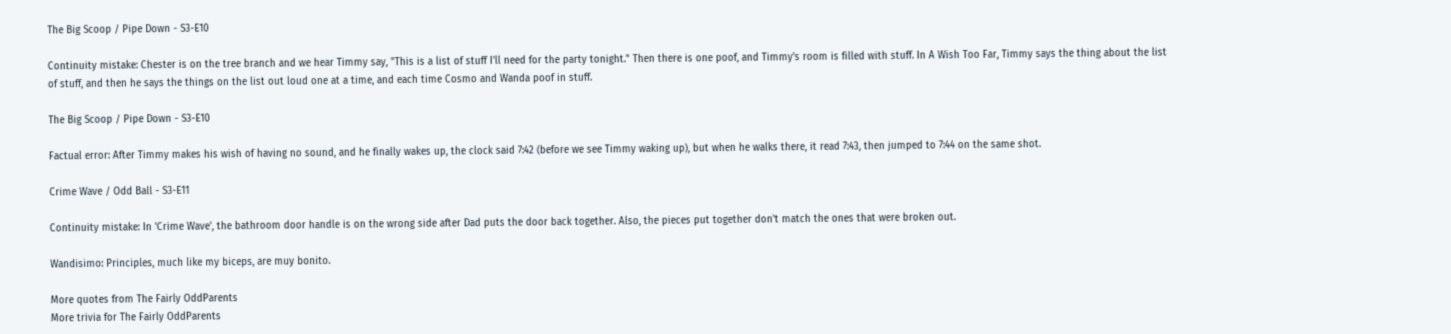The Big Scoop / Pipe Down - S3-E10

Continuity mistake: Chester is on the tree branch and we hear Timmy say, "This is a list of stuff I'll need for the party tonight." Then there is one poof, and Timmy's room is filled with stuff. In A Wish Too Far, Timmy says the thing about the list of stuff, and then he says the things on the list out loud one at a time, and each time Cosmo and Wanda poof in stuff.

The Big Scoop / Pipe Down - S3-E10

Factual error: After Timmy makes his wish of having no sound, and he finally wakes up, the clock said 7:42 (before we see Timmy waking up), but when he walks there, it read 7:43, then jumped to 7:44 on the same shot.

Crime Wave / Odd Ball - S3-E11

Continuity mistake: In 'Crime Wave', the bathroom door handle is on the wrong side after Dad puts the door back together. Also, the pieces put together don't match the ones that were broken out.

Wandisimo: Principles, much like my biceps, are muy bonito.

More quotes from The Fairly OddParents
More trivia for The Fairly OddParents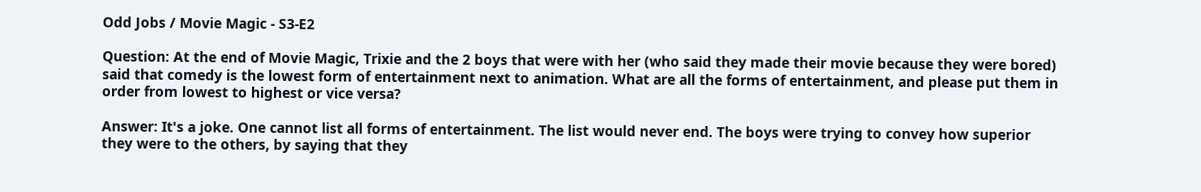Odd Jobs / Movie Magic - S3-E2

Question: At the end of Movie Magic, Trixie and the 2 boys that were with her (who said they made their movie because they were bored) said that comedy is the lowest form of entertainment next to animation. What are all the forms of entertainment, and please put them in order from lowest to highest or vice versa?

Answer: It's a joke. One cannot list all forms of entertainment. The list would never end. The boys were trying to convey how superior they were to the others, by saying that they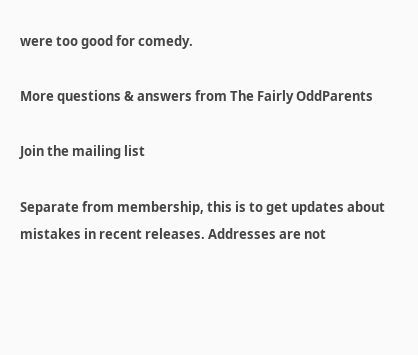were too good for comedy.

More questions & answers from The Fairly OddParents

Join the mailing list

Separate from membership, this is to get updates about mistakes in recent releases. Addresses are not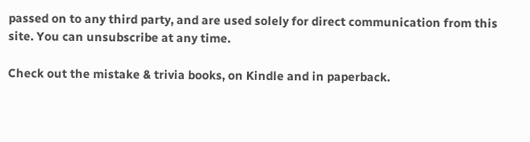passed on to any third party, and are used solely for direct communication from this site. You can unsubscribe at any time.

Check out the mistake & trivia books, on Kindle and in paperback.